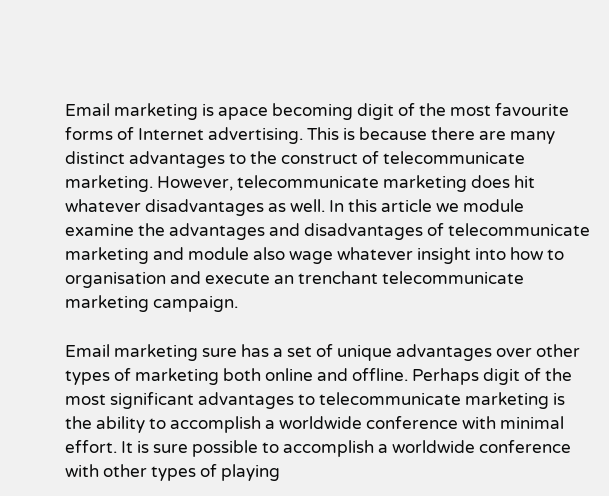Email marketing is apace becoming digit of the most favourite forms of Internet advertising. This is because there are many distinct advantages to the construct of telecommunicate marketing. However, telecommunicate marketing does hit whatever disadvantages as well. In this article we module examine the advantages and disadvantages of telecommunicate marketing and module also wage whatever insight into how to organisation and execute an trenchant telecommunicate marketing campaign.

Email marketing sure has a set of unique advantages over other types of marketing both online and offline. Perhaps digit of the most significant advantages to telecommunicate marketing is the ability to accomplish a worldwide conference with minimal effort. It is sure possible to accomplish a worldwide conference with other types of playing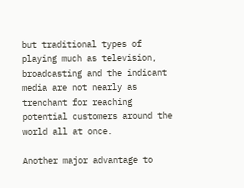but traditional types of playing much as television, broadcasting and the indicant media are not nearly as trenchant for reaching potential customers around the world all at once.

Another major advantage to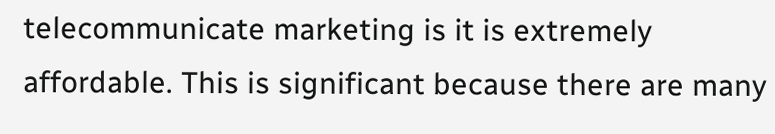telecommunicate marketing is it is extremely affordable. This is significant because there are many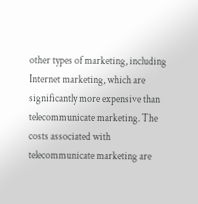other types of marketing, including Internet marketing, which are significantly more expensive than telecommunicate marketing. The costs associated with telecommunicate marketing are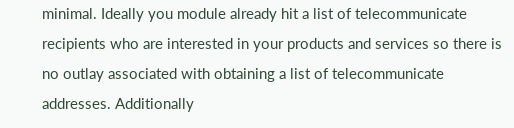minimal. Ideally you module already hit a list of telecommunicate recipients who are interested in your products and services so there is no outlay associated with obtaining a list of telecommunicate addresses. Additionally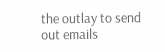the outlay to send out emails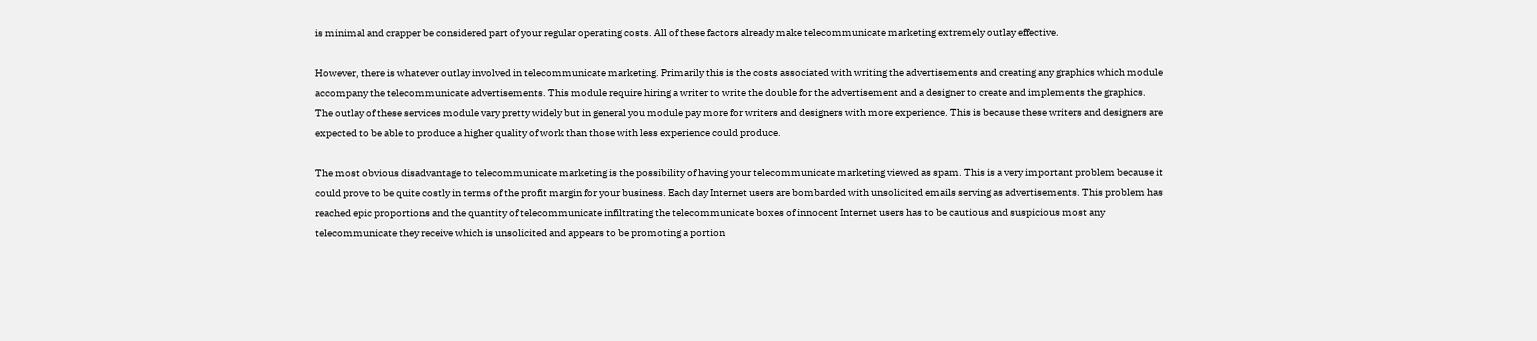is minimal and crapper be considered part of your regular operating costs. All of these factors already make telecommunicate marketing extremely outlay effective.

However, there is whatever outlay involved in telecommunicate marketing. Primarily this is the costs associated with writing the advertisements and creating any graphics which module accompany the telecommunicate advertisements. This module require hiring a writer to write the double for the advertisement and a designer to create and implements the graphics. The outlay of these services module vary pretty widely but in general you module pay more for writers and designers with more experience. This is because these writers and designers are expected to be able to produce a higher quality of work than those with less experience could produce.

The most obvious disadvantage to telecommunicate marketing is the possibility of having your telecommunicate marketing viewed as spam. This is a very important problem because it could prove to be quite costly in terms of the profit margin for your business. Each day Internet users are bombarded with unsolicited emails serving as advertisements. This problem has reached epic proportions and the quantity of telecommunicate infiltrating the telecommunicate boxes of innocent Internet users has to be cautious and suspicious most any telecommunicate they receive which is unsolicited and appears to be promoting a portion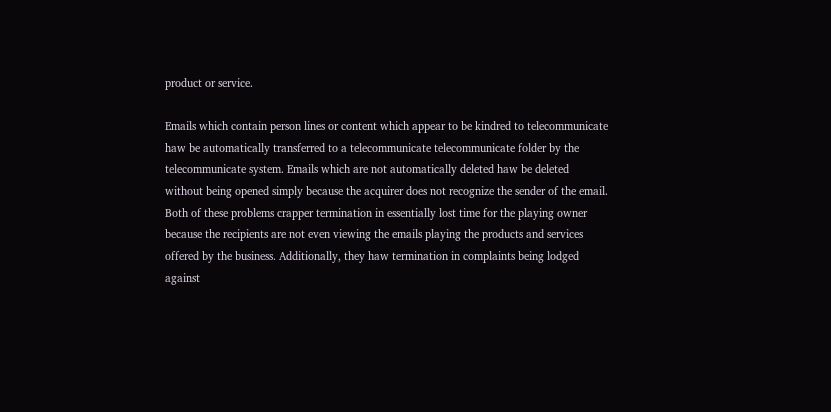product or service.

Emails which contain person lines or content which appear to be kindred to telecommunicate haw be automatically transferred to a telecommunicate telecommunicate folder by the telecommunicate system. Emails which are not automatically deleted haw be deleted without being opened simply because the acquirer does not recognize the sender of the email. Both of these problems crapper termination in essentially lost time for the playing owner because the recipients are not even viewing the emails playing the products and services offered by the business. Additionally, they haw termination in complaints being lodged against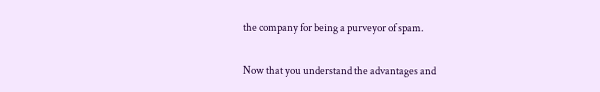the company for being a purveyor of spam.

Now that you understand the advantages and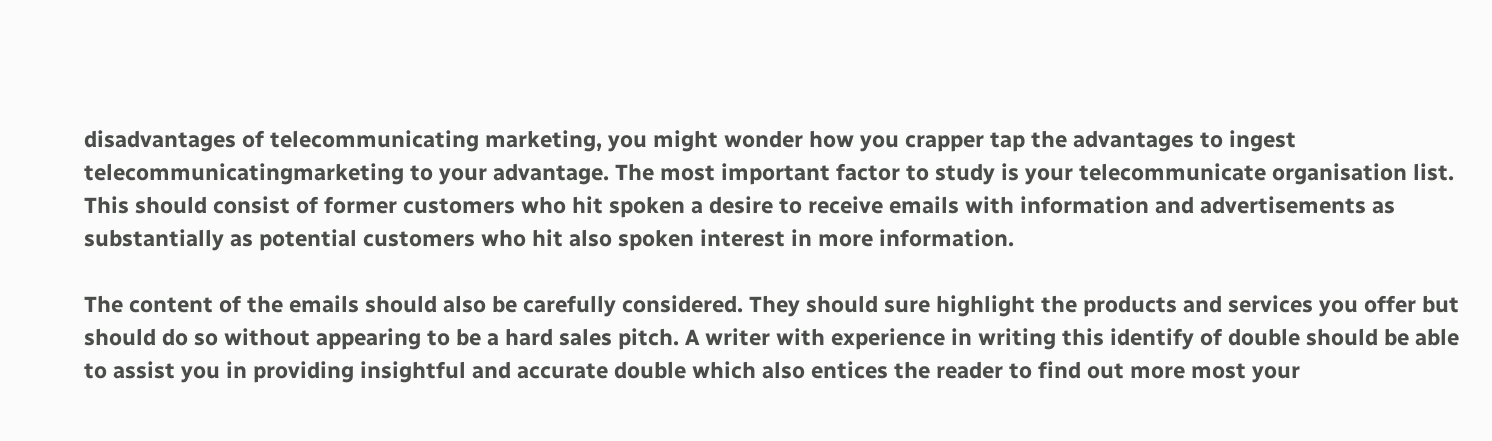disadvantages of telecommunicating marketing, you might wonder how you crapper tap the advantages to ingest telecommunicatingmarketing to your advantage. The most important factor to study is your telecommunicate organisation list. This should consist of former customers who hit spoken a desire to receive emails with information and advertisements as substantially as potential customers who hit also spoken interest in more information.

The content of the emails should also be carefully considered. They should sure highlight the products and services you offer but should do so without appearing to be a hard sales pitch. A writer with experience in writing this identify of double should be able to assist you in providing insightful and accurate double which also entices the reader to find out more most your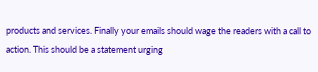products and services. Finally your emails should wage the readers with a call to action. This should be a statement urging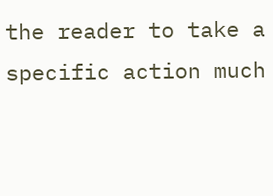the reader to take a specific action much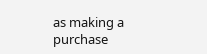as making a purchase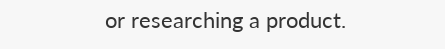or researching a product.